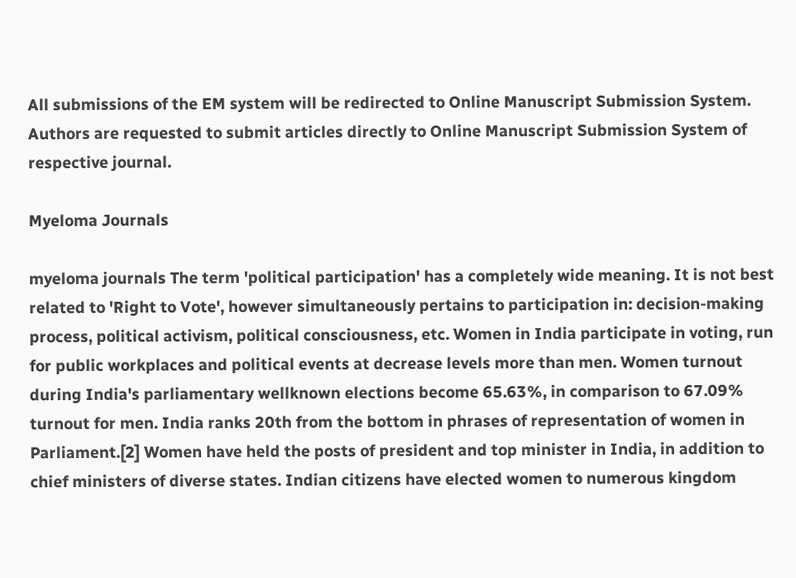All submissions of the EM system will be redirected to Online Manuscript Submission System. Authors are requested to submit articles directly to Online Manuscript Submission System of respective journal.

Myeloma Journals

myeloma journals The term 'political participation' has a completely wide meaning. It is not best related to 'Right to Vote', however simultaneously pertains to participation in: decision-making process, political activism, political consciousness, etc. Women in India participate in voting, run for public workplaces and political events at decrease levels more than men. Women turnout during India's parliamentary wellknown elections become 65.63%, in comparison to 67.09% turnout for men. India ranks 20th from the bottom in phrases of representation of women in Parliament.[2] Women have held the posts of president and top minister in India, in addition to chief ministers of diverse states. Indian citizens have elected women to numerous kingdom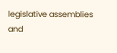legislative assemblies and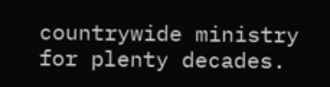countrywide ministry for plenty decades.